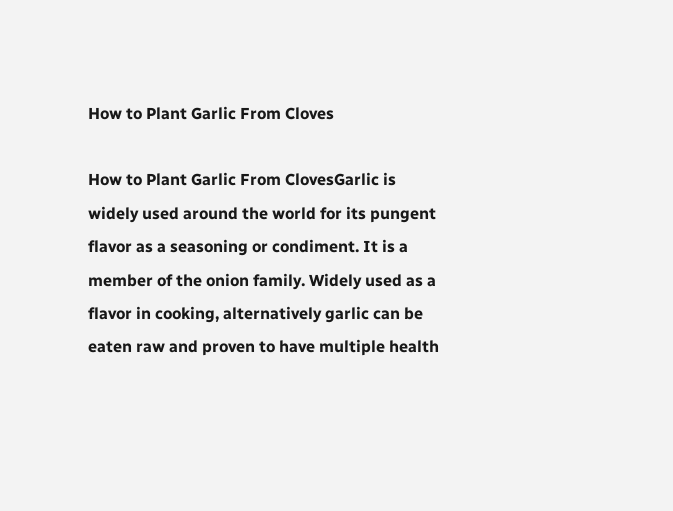How to Plant Garlic From Cloves

How to Plant Garlic From ClovesGarlic is widely used around the world for its pungent flavor as a seasoning or condiment. It is a member of the onion family. Widely used as a flavor in cooking, alternatively garlic can be eaten raw and proven to have multiple health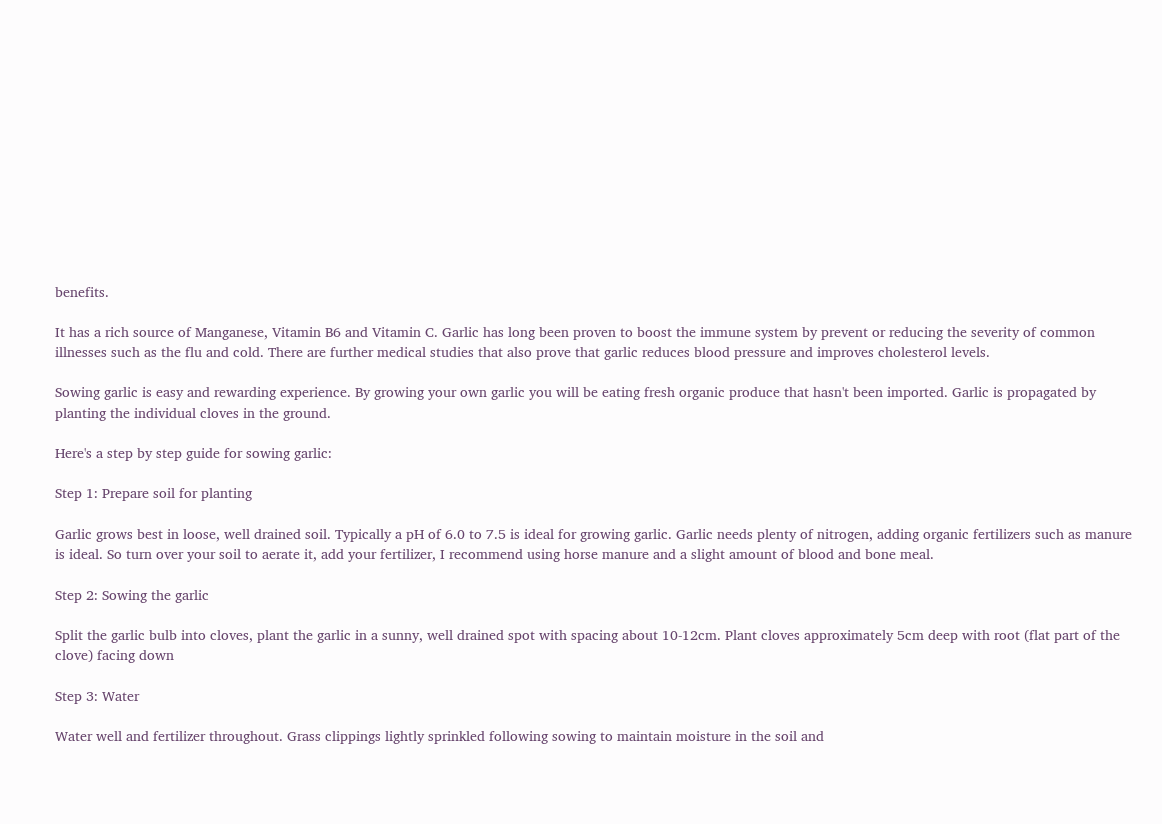benefits.

It has a rich source of Manganese, Vitamin B6 and Vitamin C. Garlic has long been proven to boost the immune system by prevent or reducing the severity of common illnesses such as the flu and cold. There are further medical studies that also prove that garlic reduces blood pressure and improves cholesterol levels.

Sowing garlic is easy and rewarding experience. By growing your own garlic you will be eating fresh organic produce that hasn't been imported. Garlic is propagated by planting the individual cloves in the ground.

Here's a step by step guide for sowing garlic:

Step 1: Prepare soil for planting

Garlic grows best in loose, well drained soil. Typically a pH of 6.0 to 7.5 is ideal for growing garlic. Garlic needs plenty of nitrogen, adding organic fertilizers such as manure is ideal. So turn over your soil to aerate it, add your fertilizer, I recommend using horse manure and a slight amount of blood and bone meal.

Step 2: Sowing the garlic

Split the garlic bulb into cloves, plant the garlic in a sunny, well drained spot with spacing about 10-12cm. Plant cloves approximately 5cm deep with root (flat part of the clove) facing down

Step 3: Water

Water well and fertilizer throughout. Grass clippings lightly sprinkled following sowing to maintain moisture in the soil and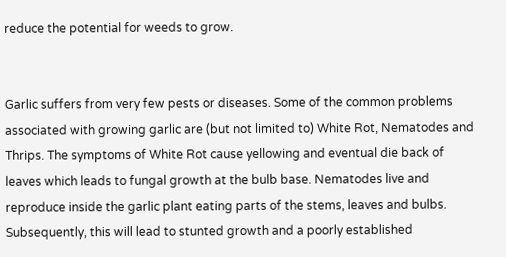reduce the potential for weeds to grow.


Garlic suffers from very few pests or diseases. Some of the common problems associated with growing garlic are (but not limited to) White Rot, Nematodes and Thrips. The symptoms of White Rot cause yellowing and eventual die back of leaves which leads to fungal growth at the bulb base. Nematodes live and reproduce inside the garlic plant eating parts of the stems, leaves and bulbs. Subsequently, this will lead to stunted growth and a poorly established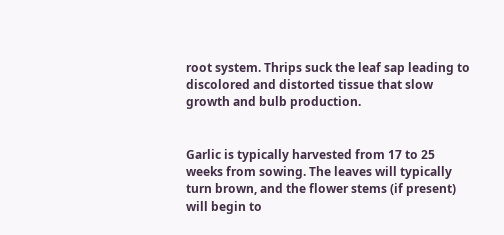root system. Thrips suck the leaf sap leading to discolored and distorted tissue that slow growth and bulb production.


Garlic is typically harvested from 17 to 25 weeks from sowing. The leaves will typically turn brown, and the flower stems (if present) will begin to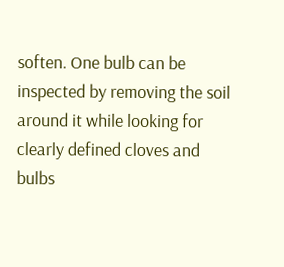soften. One bulb can be inspected by removing the soil around it while looking for clearly defined cloves and bulbs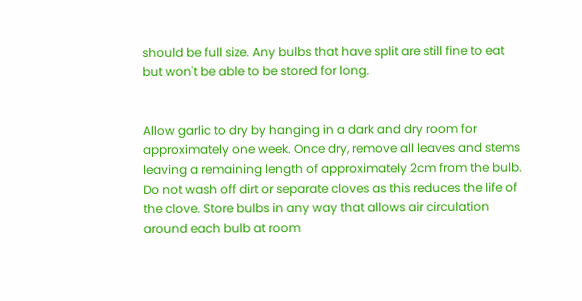should be full size. Any bulbs that have split are still fine to eat but won't be able to be stored for long.


Allow garlic to dry by hanging in a dark and dry room for approximately one week. Once dry, remove all leaves and stems leaving a remaining length of approximately 2cm from the bulb. Do not wash off dirt or separate cloves as this reduces the life of the clove. Store bulbs in any way that allows air circulation around each bulb at room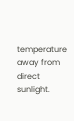temperature away from direct sunlight.